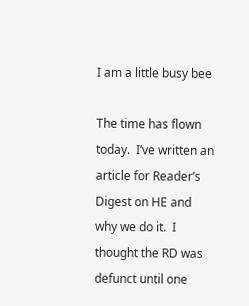I am a little busy bee

The time has flown today.  I’ve written an article for Reader’s Digest on HE and why we do it.  I thought the RD was defunct until one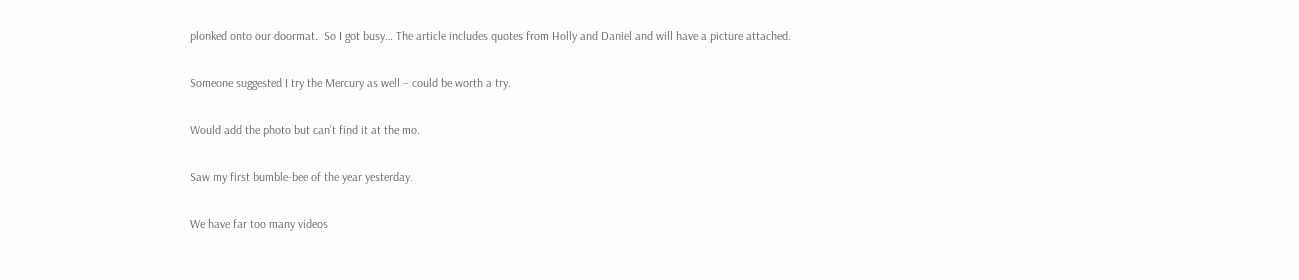plonked onto our doormat.  So I got busy… The article includes quotes from Holly and Daniel and will have a picture attached.

Someone suggested I try the Mercury as well – could be worth a try.

Would add the photo but can’t find it at the mo.

Saw my first bumble-bee of the year yesterday.

We have far too many videos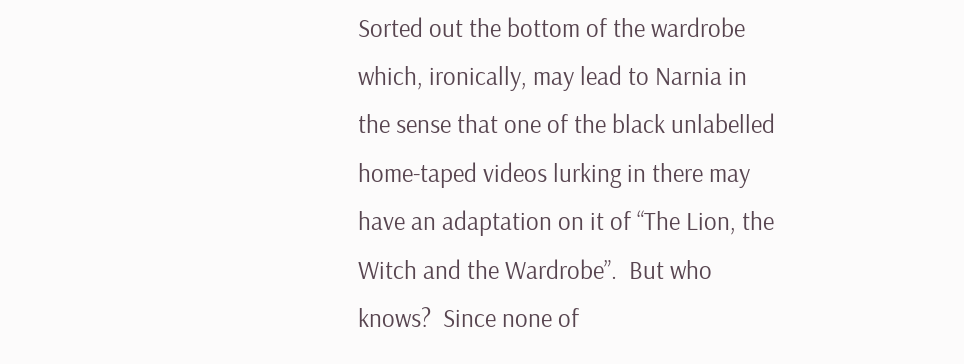Sorted out the bottom of the wardrobe which, ironically, may lead to Narnia in the sense that one of the black unlabelled home-taped videos lurking in there may have an adaptation on it of “The Lion, the Witch and the Wardrobe”.  But who knows?  Since none of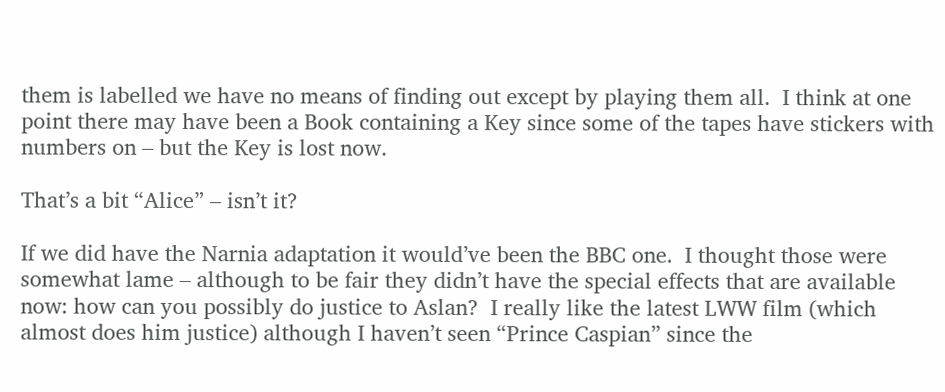them is labelled we have no means of finding out except by playing them all.  I think at one point there may have been a Book containing a Key since some of the tapes have stickers with numbers on – but the Key is lost now.

That’s a bit “Alice” – isn’t it?

If we did have the Narnia adaptation it would’ve been the BBC one.  I thought those were somewhat lame – although to be fair they didn’t have the special effects that are available now: how can you possibly do justice to Aslan?  I really like the latest LWW film (which almost does him justice) although I haven’t seen “Prince Caspian” since the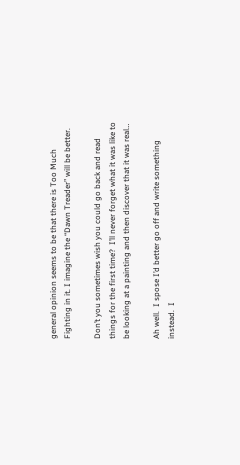general opinion seems to be that there is Too Much Fighting in it. I imagine the “Dawn Treader” will be better.

Don’t you sometimes wish you could go back and read things for the first time?  I’ll never forget what it was like to be looking at a painting and then discover that it was real…

Ah well.  I spose I’d better go off and write something instead.  I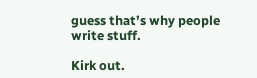guess that’s why people write stuff.

Kirk out.